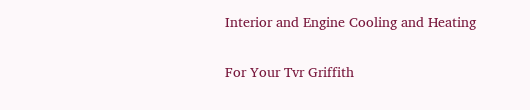Interior and Engine Cooling and Heating

For Your Tvr Griffith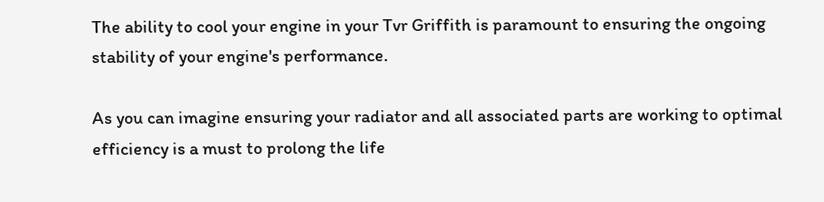The ability to cool your engine in your Tvr Griffith is paramount to ensuring the ongoing stability of your engine's performance.

As you can imagine ensuring your radiator and all associated parts are working to optimal efficiency is a must to prolong the life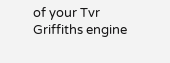of your Tvr Griffiths engine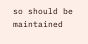so should be maintained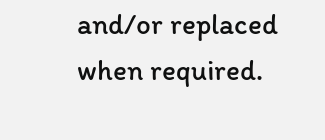and/or replaced when required.